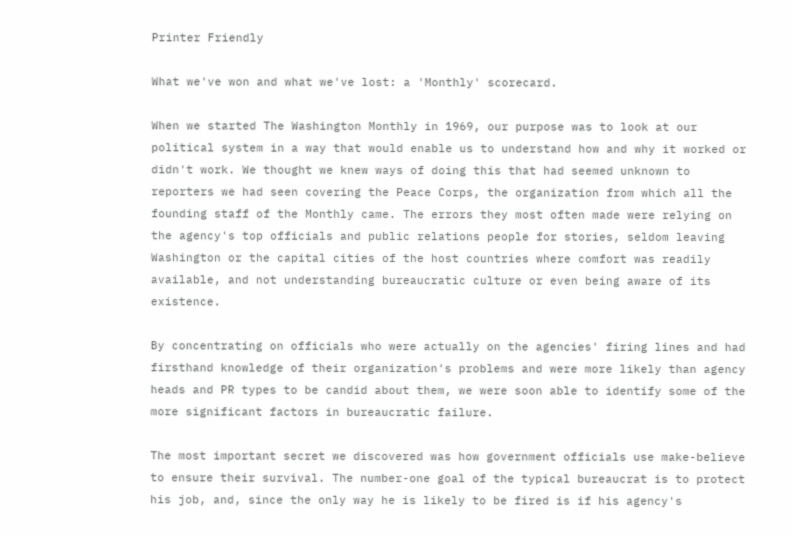Printer Friendly

What we've won and what we've lost: a 'Monthly' scorecard.

When we started The Washington Monthly in 1969, our purpose was to look at our political system in a way that would enable us to understand how and why it worked or didn't work. We thought we knew ways of doing this that had seemed unknown to reporters we had seen covering the Peace Corps, the organization from which all the founding staff of the Monthly came. The errors they most often made were relying on the agency's top officials and public relations people for stories, seldom leaving Washington or the capital cities of the host countries where comfort was readily available, and not understanding bureaucratic culture or even being aware of its existence.

By concentrating on officials who were actually on the agencies' firing lines and had firsthand knowledge of their organization's problems and were more likely than agency heads and PR types to be candid about them, we were soon able to identify some of the more significant factors in bureaucratic failure.

The most important secret we discovered was how government officials use make-believe to ensure their survival. The number-one goal of the typical bureaucrat is to protect his job, and, since the only way he is likely to be fired is if his agency's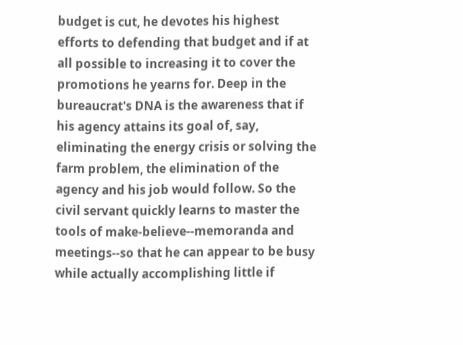budget is cut, he devotes his highest efforts to defending that budget and if at all possible to increasing it to cover the promotions he yearns for. Deep in the bureaucrat's DNA is the awareness that if his agency attains its goal of, say, eliminating the energy crisis or solving the farm problem, the elimination of the agency and his job would follow. So the civil servant quickly learns to master the tools of make-believe--memoranda and meetings--so that he can appear to be busy while actually accomplishing little if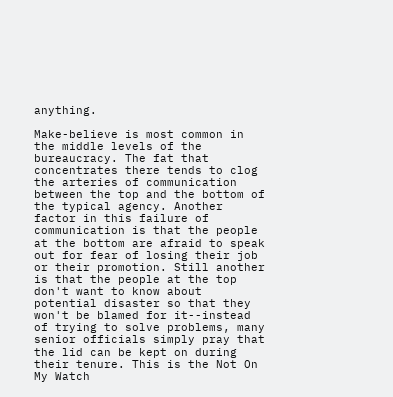anything.

Make-believe is most common in the middle levels of the bureaucracy. The fat that concentrates there tends to clog the arteries of communication between the top and the bottom of the typical agency. Another factor in this failure of communication is that the people at the bottom are afraid to speak out for fear of losing their job or their promotion. Still another is that the people at the top don't want to know about potential disaster so that they won't be blamed for it--instead of trying to solve problems, many senior officials simply pray that the lid can be kept on during their tenure. This is the Not On My Watch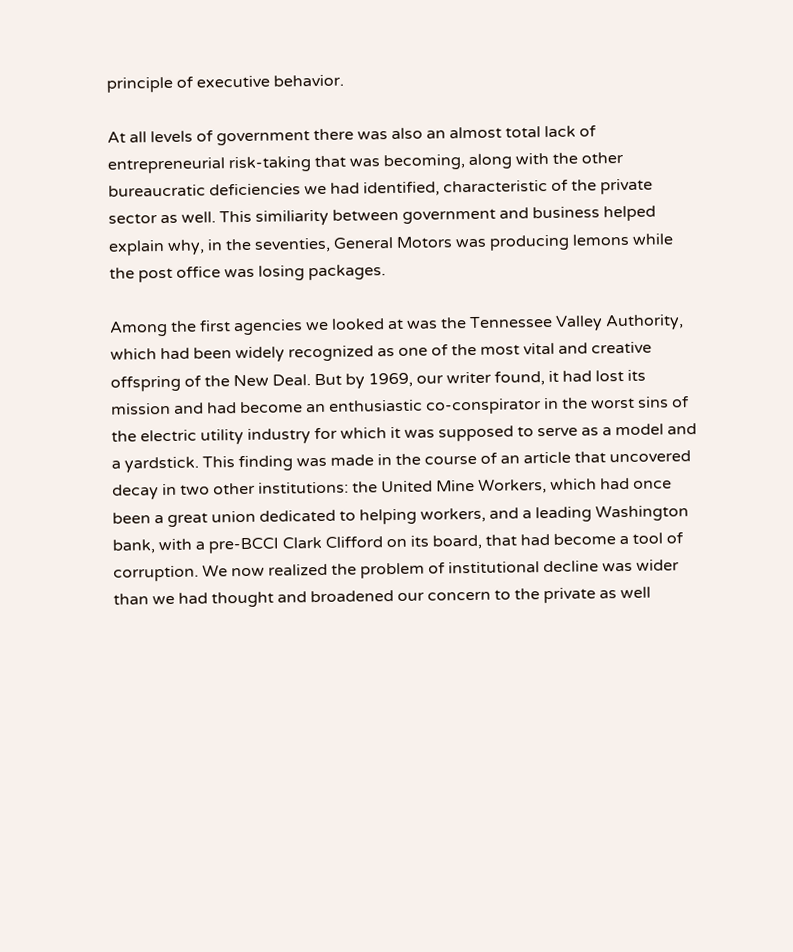principle of executive behavior.

At all levels of government there was also an almost total lack of entrepreneurial risk-taking that was becoming, along with the other bureaucratic deficiencies we had identified, characteristic of the private sector as well. This similiarity between government and business helped explain why, in the seventies, General Motors was producing lemons while the post office was losing packages.

Among the first agencies we looked at was the Tennessee Valley Authority, which had been widely recognized as one of the most vital and creative offspring of the New Deal. But by 1969, our writer found, it had lost its mission and had become an enthusiastic co-conspirator in the worst sins of the electric utility industry for which it was supposed to serve as a model and a yardstick. This finding was made in the course of an article that uncovered decay in two other institutions: the United Mine Workers, which had once been a great union dedicated to helping workers, and a leading Washington bank, with a pre-BCCI Clark Clifford on its board, that had become a tool of corruption. We now realized the problem of institutional decline was wider than we had thought and broadened our concern to the private as well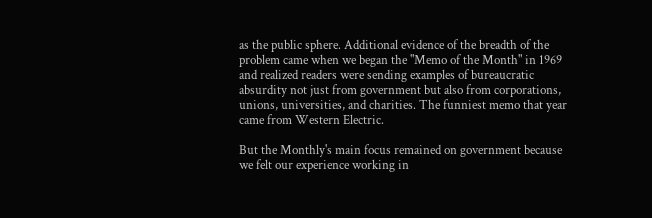as the public sphere. Additional evidence of the breadth of the problem came when we began the "Memo of the Month" in 1969 and realized readers were sending examples of bureaucratic absurdity not just from government but also from corporations, unions, universities, and charities. The funniest memo that year came from Western Electric.

But the Monthly's main focus remained on government because we felt our experience working in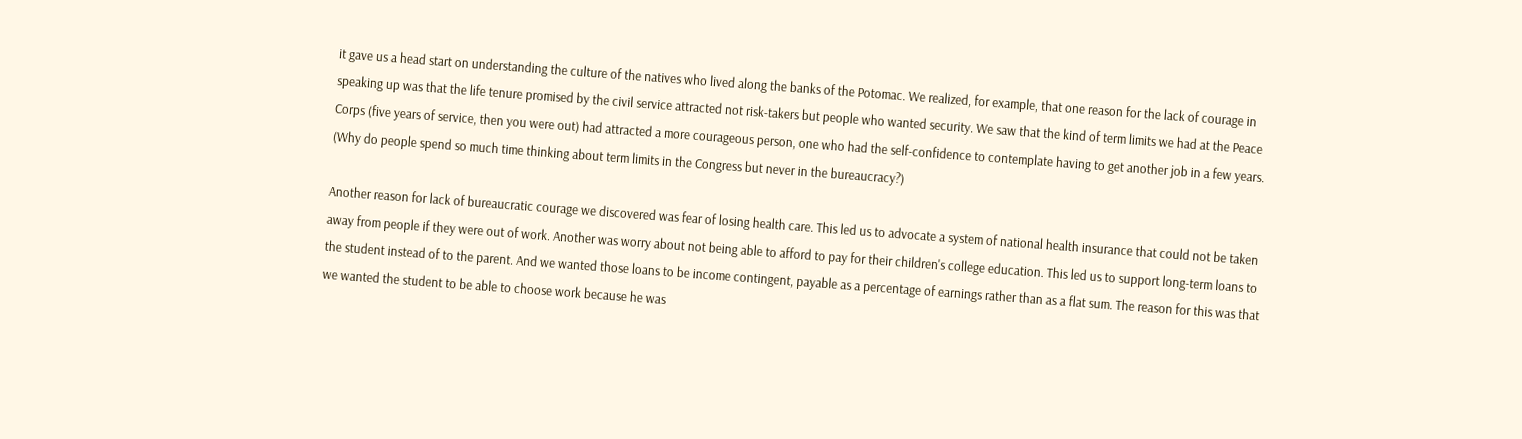it gave us a head start on understanding the culture of the natives who lived along the banks of the Potomac. We realized, for example, that one reason for the lack of courage in speaking up was that the life tenure promised by the civil service attracted not risk-takers but people who wanted security. We saw that the kind of term limits we had at the Peace Corps (five years of service, then you were out) had attracted a more courageous person, one who had the self-confidence to contemplate having to get another job in a few years. (Why do people spend so much time thinking about term limits in the Congress but never in the bureaucracy?)

Another reason for lack of bureaucratic courage we discovered was fear of losing health care. This led us to advocate a system of national health insurance that could not be taken away from people if they were out of work. Another was worry about not being able to afford to pay for their children's college education. This led us to support long-term loans to the student instead of to the parent. And we wanted those loans to be income contingent, payable as a percentage of earnings rather than as a flat sum. The reason for this was that we wanted the student to be able to choose work because he was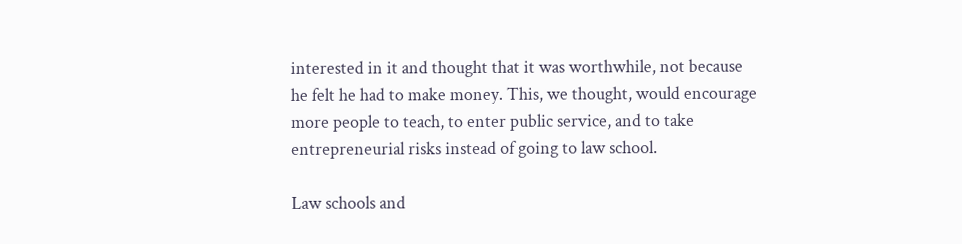interested in it and thought that it was worthwhile, not because he felt he had to make money. This, we thought, would encourage more people to teach, to enter public service, and to take entrepreneurial risks instead of going to law school.

Law schools and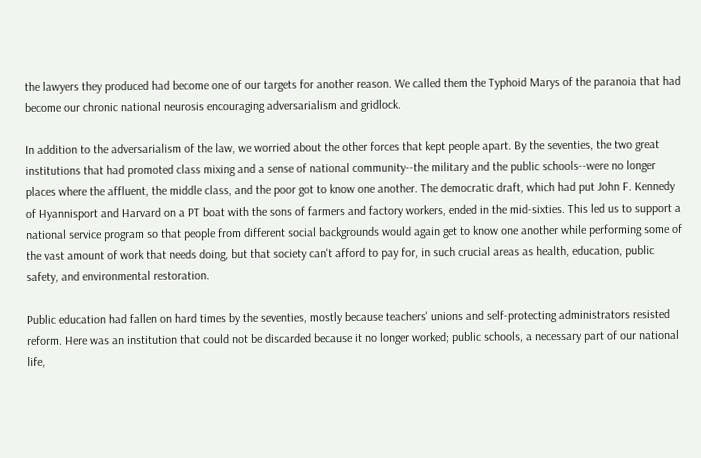the lawyers they produced had become one of our targets for another reason. We called them the Typhoid Marys of the paranoia that had become our chronic national neurosis encouraging adversarialism and gridlock.

In addition to the adversarialism of the law, we worried about the other forces that kept people apart. By the seventies, the two great institutions that had promoted class mixing and a sense of national community--the military and the public schools--were no longer places where the affluent, the middle class, and the poor got to know one another. The democratic draft, which had put John F. Kennedy of Hyannisport and Harvard on a PT boat with the sons of farmers and factory workers, ended in the mid-sixties. This led us to support a national service program so that people from different social backgrounds would again get to know one another while performing some of the vast amount of work that needs doing, but that society can't afford to pay for, in such crucial areas as health, education, public safety, and environmental restoration.

Public education had fallen on hard times by the seventies, mostly because teachers' unions and self-protecting administrators resisted reform. Here was an institution that could not be discarded because it no longer worked; public schools, a necessary part of our national life,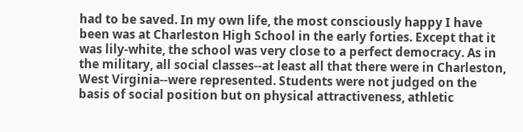had to be saved. In my own life, the most consciously happy I have been was at Charleston High School in the early forties. Except that it was lily-white, the school was very close to a perfect democracy. As in the military, all social classes--at least all that there were in Charleston, West Virginia--were represented. Students were not judged on the basis of social position but on physical attractiveness, athletic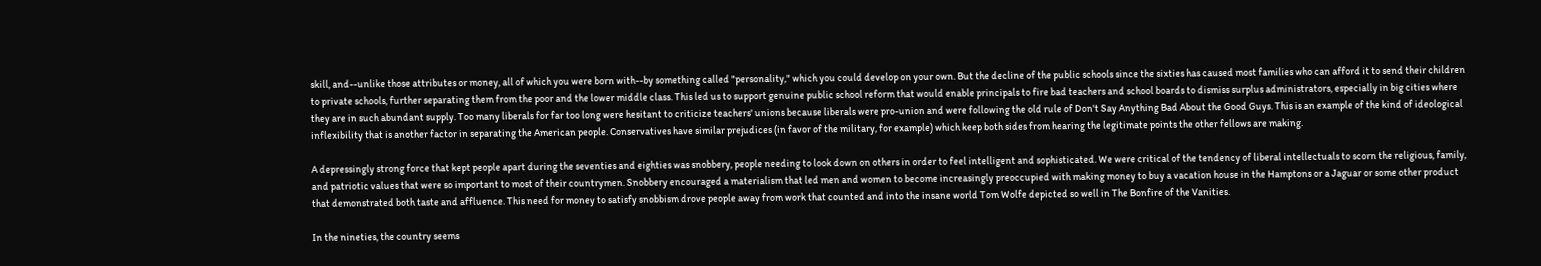skill, and--unlike those attributes or money, all of which you were born with--by something called "personality," which you could develop on your own. But the decline of the public schools since the sixties has caused most families who can afford it to send their children to private schools, further separating them from the poor and the lower middle class. This led us to support genuine public school reform that would enable principals to fire bad teachers and school boards to dismiss surplus administrators, especially in big cities where they are in such abundant supply. Too many liberals for far too long were hesitant to criticize teachers' unions because liberals were pro-union and were following the old rule of Don't Say Anything Bad About the Good Guys. This is an example of the kind of ideological inflexibility that is another factor in separating the American people. Conservatives have similar prejudices (in favor of the military, for example) which keep both sides from hearing the legitimate points the other fellows are making.

A depressingly strong force that kept people apart during the seventies and eighties was snobbery, people needing to look down on others in order to feel intelligent and sophisticated. We were critical of the tendency of liberal intellectuals to scorn the religious, family, and patriotic values that were so important to most of their countrymen. Snobbery encouraged a materialism that led men and women to become increasingly preoccupied with making money to buy a vacation house in the Hamptons or a Jaguar or some other product that demonstrated both taste and affluence. This need for money to satisfy snobbism drove people away from work that counted and into the insane world Tom Wolfe depicted so well in The Bonfire of the Vanities.

In the nineties, the country seems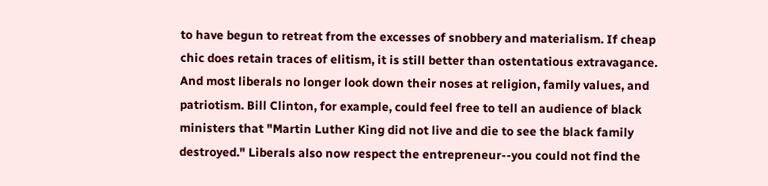to have begun to retreat from the excesses of snobbery and materialism. If cheap chic does retain traces of elitism, it is still better than ostentatious extravagance. And most liberals no longer look down their noses at religion, family values, and patriotism. Bill Clinton, for example, could feel free to tell an audience of black ministers that "Martin Luther King did not live and die to see the black family destroyed." Liberals also now respect the entrepreneur--you could not find the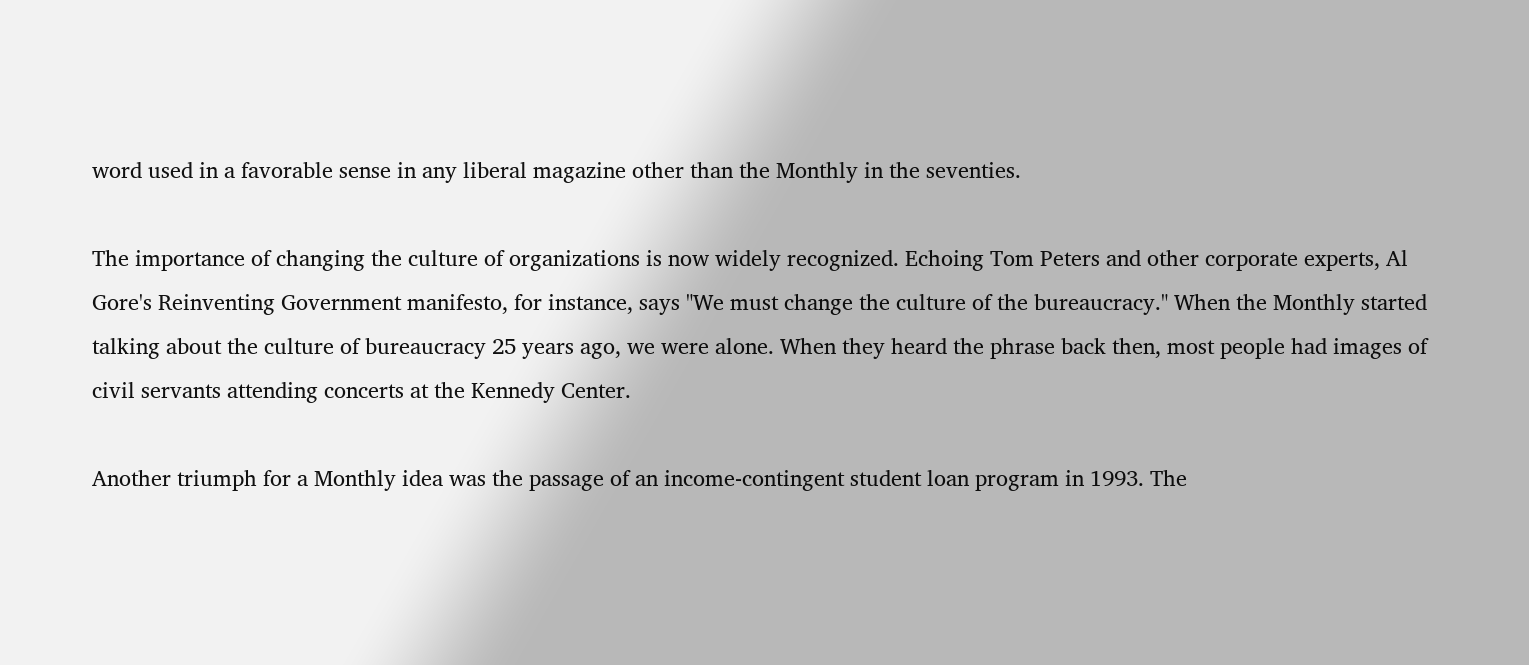word used in a favorable sense in any liberal magazine other than the Monthly in the seventies.

The importance of changing the culture of organizations is now widely recognized. Echoing Tom Peters and other corporate experts, Al Gore's Reinventing Government manifesto, for instance, says "We must change the culture of the bureaucracy." When the Monthly started talking about the culture of bureaucracy 25 years ago, we were alone. When they heard the phrase back then, most people had images of civil servants attending concerts at the Kennedy Center.

Another triumph for a Monthly idea was the passage of an income-contingent student loan program in 1993. The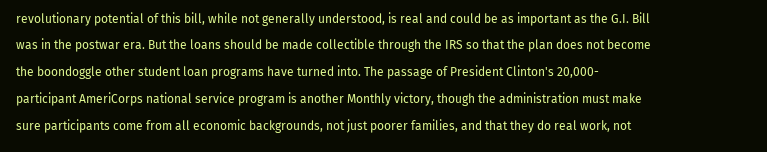revolutionary potential of this bill, while not generally understood, is real and could be as important as the G.I. Bill was in the postwar era. But the loans should be made collectible through the IRS so that the plan does not become the boondoggle other student loan programs have turned into. The passage of President Clinton's 20,000-participant AmeriCorps national service program is another Monthly victory, though the administration must make sure participants come from all economic backgrounds, not just poorer families, and that they do real work, not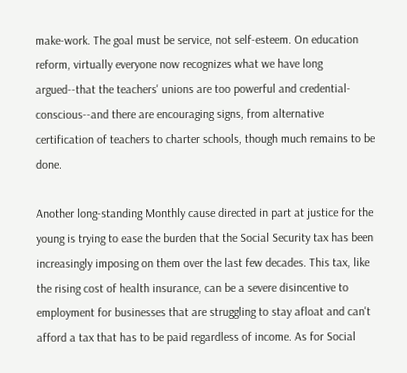make-work. The goal must be service, not self-esteem. On education reform, virtually everyone now recognizes what we have long argued--that the teachers' unions are too powerful and credential-conscious--and there are encouraging signs, from alternative certification of teachers to charter schools, though much remains to be done.

Another long-standing Monthly cause directed in part at justice for the young is trying to ease the burden that the Social Security tax has been increasingly imposing on them over the last few decades. This tax, like the rising cost of health insurance, can be a severe disincentive to employment for businesses that are struggling to stay afloat and can't afford a tax that has to be paid regardless of income. As for Social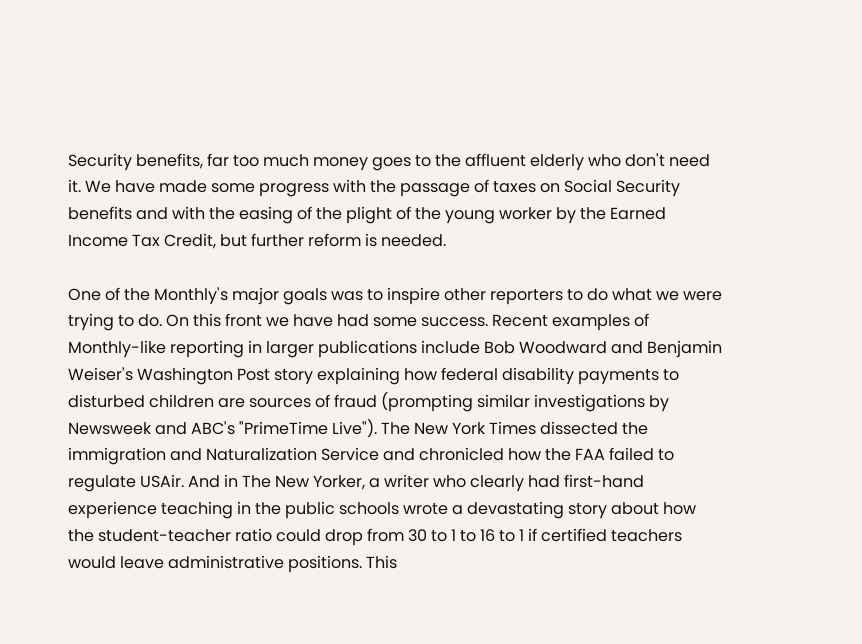Security benefits, far too much money goes to the affluent elderly who don't need it. We have made some progress with the passage of taxes on Social Security benefits and with the easing of the plight of the young worker by the Earned Income Tax Credit, but further reform is needed.

One of the Monthly's major goals was to inspire other reporters to do what we were trying to do. On this front we have had some success. Recent examples of Monthly-like reporting in larger publications include Bob Woodward and Benjamin Weiser's Washington Post story explaining how federal disability payments to disturbed children are sources of fraud (prompting similar investigations by Newsweek and ABC's "PrimeTime Live"). The New York Times dissected the immigration and Naturalization Service and chronicled how the FAA failed to regulate USAir. And in The New Yorker, a writer who clearly had first-hand experience teaching in the public schools wrote a devastating story about how the student-teacher ratio could drop from 30 to 1 to 16 to 1 if certified teachers would leave administrative positions. This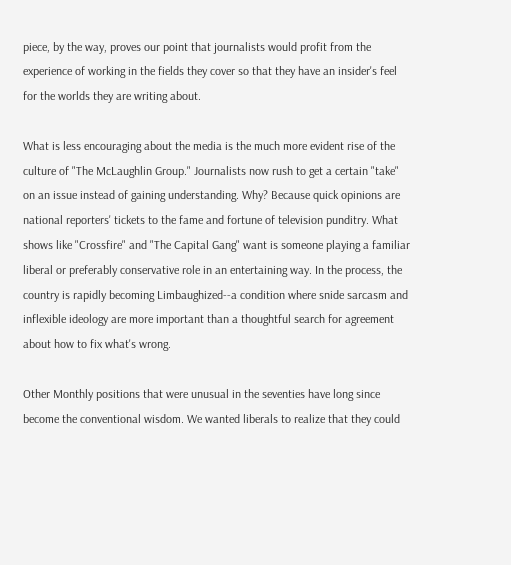piece, by the way, proves our point that journalists would profit from the experience of working in the fields they cover so that they have an insider's feel for the worlds they are writing about.

What is less encouraging about the media is the much more evident rise of the culture of "The McLaughlin Group." Journalists now rush to get a certain "take" on an issue instead of gaining understanding. Why? Because quick opinions are national reporters' tickets to the fame and fortune of television punditry. What shows like "Crossfire" and "The Capital Gang" want is someone playing a familiar liberal or preferably conservative role in an entertaining way. In the process, the country is rapidly becoming Limbaughized--a condition where snide sarcasm and inflexible ideology are more important than a thoughtful search for agreement about how to fix what's wrong.

Other Monthly positions that were unusual in the seventies have long since become the conventional wisdom. We wanted liberals to realize that they could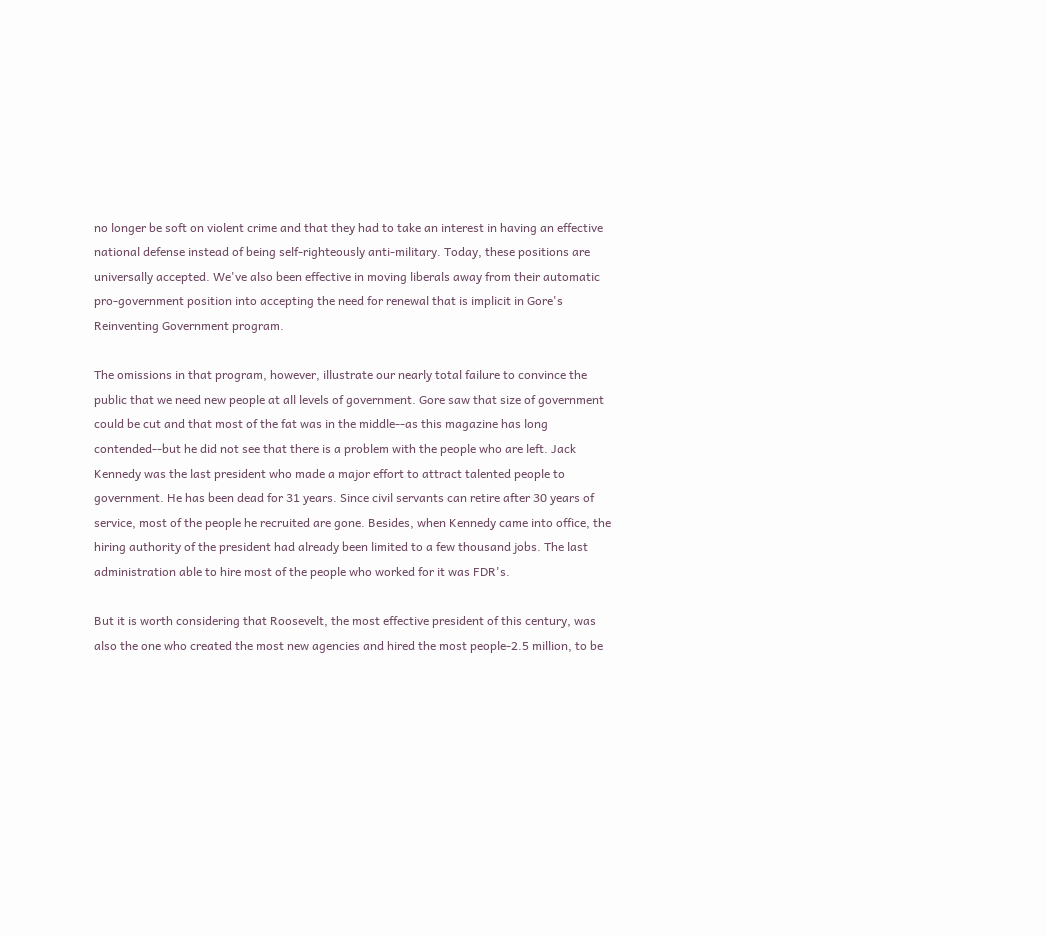no longer be soft on violent crime and that they had to take an interest in having an effective national defense instead of being self-righteously anti-military. Today, these positions are universally accepted. We've also been effective in moving liberals away from their automatic pro-government position into accepting the need for renewal that is implicit in Gore's Reinventing Government program.

The omissions in that program, however, illustrate our nearly total failure to convince the public that we need new people at all levels of government. Gore saw that size of government could be cut and that most of the fat was in the middle--as this magazine has long contended--but he did not see that there is a problem with the people who are left. Jack Kennedy was the last president who made a major effort to attract talented people to government. He has been dead for 31 years. Since civil servants can retire after 30 years of service, most of the people he recruited are gone. Besides, when Kennedy came into office, the hiring authority of the president had already been limited to a few thousand jobs. The last administration able to hire most of the people who worked for it was FDR's.

But it is worth considering that Roosevelt, the most effective president of this century, was also the one who created the most new agencies and hired the most people-2.5 million, to be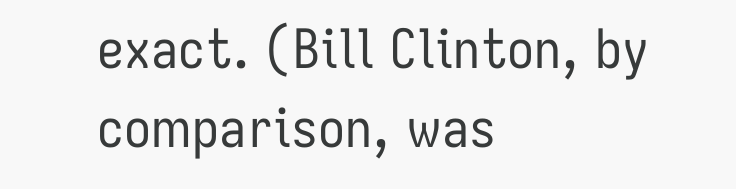exact. (Bill Clinton, by comparison, was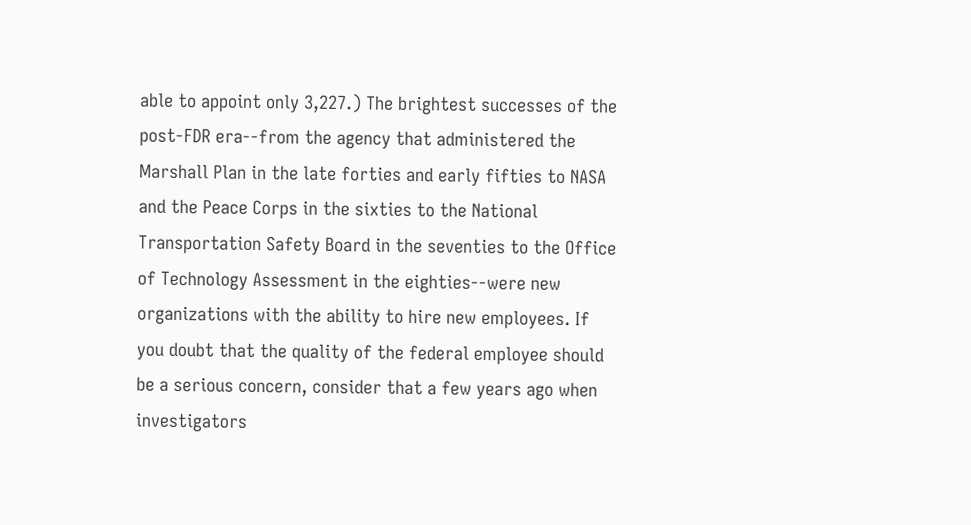able to appoint only 3,227.) The brightest successes of the post-FDR era--from the agency that administered the Marshall Plan in the late forties and early fifties to NASA and the Peace Corps in the sixties to the National Transportation Safety Board in the seventies to the Office of Technology Assessment in the eighties--were new organizations with the ability to hire new employees. If you doubt that the quality of the federal employee should be a serious concern, consider that a few years ago when investigators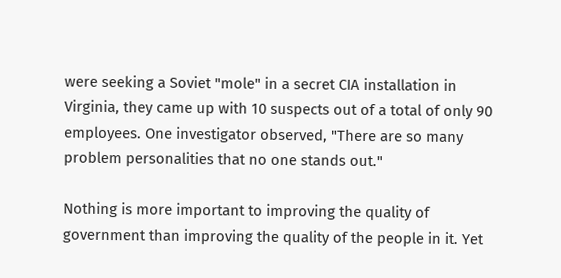were seeking a Soviet "mole" in a secret CIA installation in Virginia, they came up with 10 suspects out of a total of only 90 employees. One investigator observed, "There are so many problem personalities that no one stands out."

Nothing is more important to improving the quality of government than improving the quality of the people in it. Yet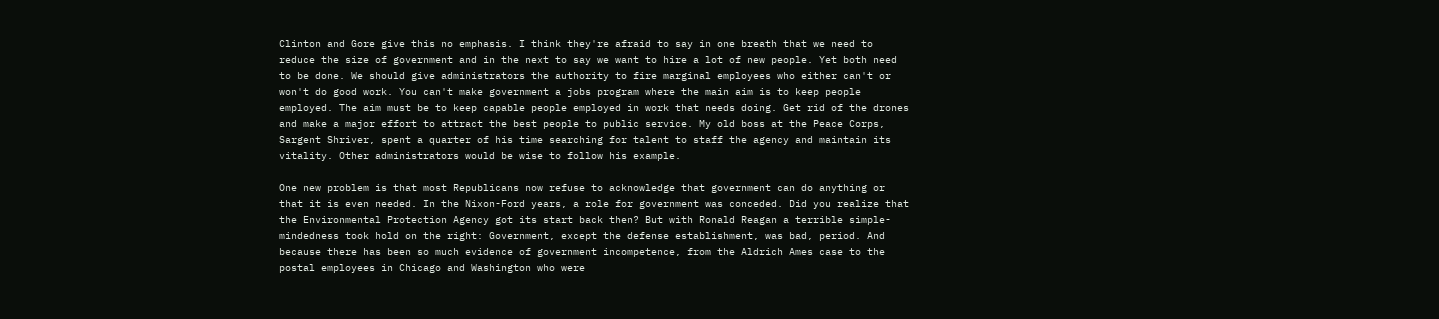Clinton and Gore give this no emphasis. I think they're afraid to say in one breath that we need to reduce the size of government and in the next to say we want to hire a lot of new people. Yet both need to be done. We should give administrators the authority to fire marginal employees who either can't or won't do good work. You can't make government a jobs program where the main aim is to keep people employed. The aim must be to keep capable people employed in work that needs doing. Get rid of the drones and make a major effort to attract the best people to public service. My old boss at the Peace Corps, Sargent Shriver, spent a quarter of his time searching for talent to staff the agency and maintain its vitality. Other administrators would be wise to follow his example.

One new problem is that most Republicans now refuse to acknowledge that government can do anything or that it is even needed. In the Nixon-Ford years, a role for government was conceded. Did you realize that the Environmental Protection Agency got its start back then? But with Ronald Reagan a terrible simple-mindedness took hold on the right: Government, except the defense establishment, was bad, period. And because there has been so much evidence of government incompetence, from the Aldrich Ames case to the postal employees in Chicago and Washington who were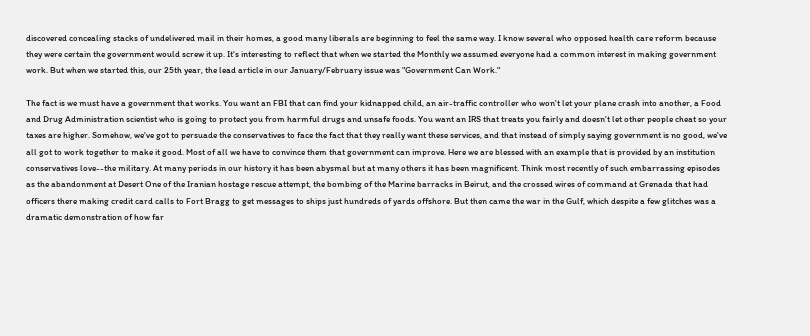discovered concealing stacks of undelivered mail in their homes, a good many liberals are beginning to feel the same way. I know several who opposed health care reform because they were certain the government would screw it up. It's interesting to reflect that when we started the Monthly we assumed everyone had a common interest in making government work. But when we started this, our 25th year, the lead article in our January/February issue was "Government Can Work."

The fact is we must have a government that works. You want an FBI that can find your kidnapped child, an air-traffic controller who won't let your plane crash into another, a Food and Drug Administration scientist who is going to protect you from harmful drugs and unsafe foods. You want an IRS that treats you fairly and doesn't let other people cheat so your taxes are higher. Somehow, we've got to persuade the conservatives to face the fact that they really want these services, and that instead of simply saying government is no good, we've all got to work together to make it good. Most of all we have to convince them that government can improve. Here we are blessed with an example that is provided by an institution conservatives love--the military. At many periods in our history it has been abysmal but at many others it has been magnificent. Think most recently of such embarrassing episodes as the abandonment at Desert One of the Iranian hostage rescue attempt, the bombing of the Marine barracks in Beirut, and the crossed wires of command at Grenada that had officers there making credit card calls to Fort Bragg to get messages to ships just hundreds of yards offshore. But then came the war in the Gulf, which despite a few glitches was a dramatic demonstration of how far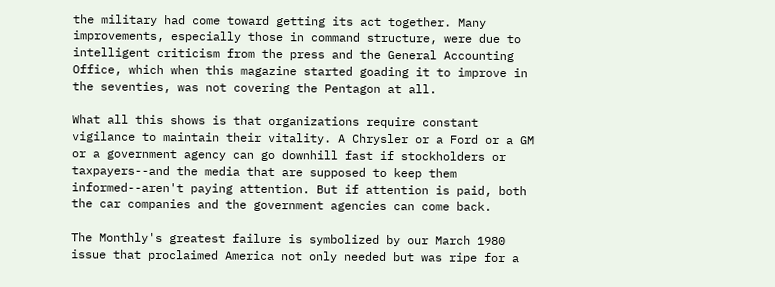the military had come toward getting its act together. Many improvements, especially those in command structure, were due to intelligent criticism from the press and the General Accounting Office, which when this magazine started goading it to improve in the seventies, was not covering the Pentagon at all.

What all this shows is that organizations require constant vigilance to maintain their vitality. A Chrysler or a Ford or a GM or a government agency can go downhill fast if stockholders or taxpayers--and the media that are supposed to keep them informed--aren't paying attention. But if attention is paid, both the car companies and the government agencies can come back.

The Monthly's greatest failure is symbolized by our March 1980 issue that proclaimed America not only needed but was ripe for a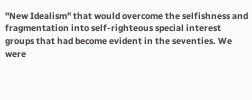"New Idealism" that would overcome the selfishness and fragmentation into self-righteous special interest groups that had become evident in the seventies. We were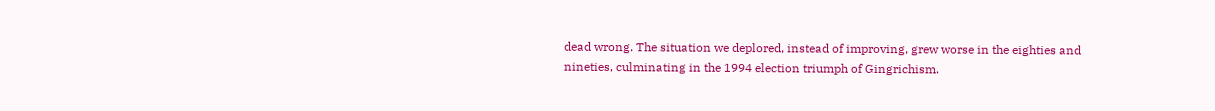dead wrong. The situation we deplored, instead of improving, grew worse in the eighties and nineties, culminating in the 1994 election triumph of Gingrichism.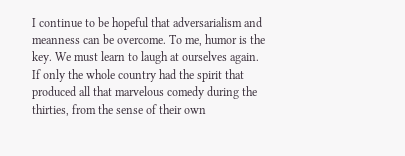I continue to be hopeful that adversarialism and meanness can be overcome. To me, humor is the key. We must learn to laugh at ourselves again. If only the whole country had the spirit that produced all that marvelous comedy during the thirties, from the sense of their own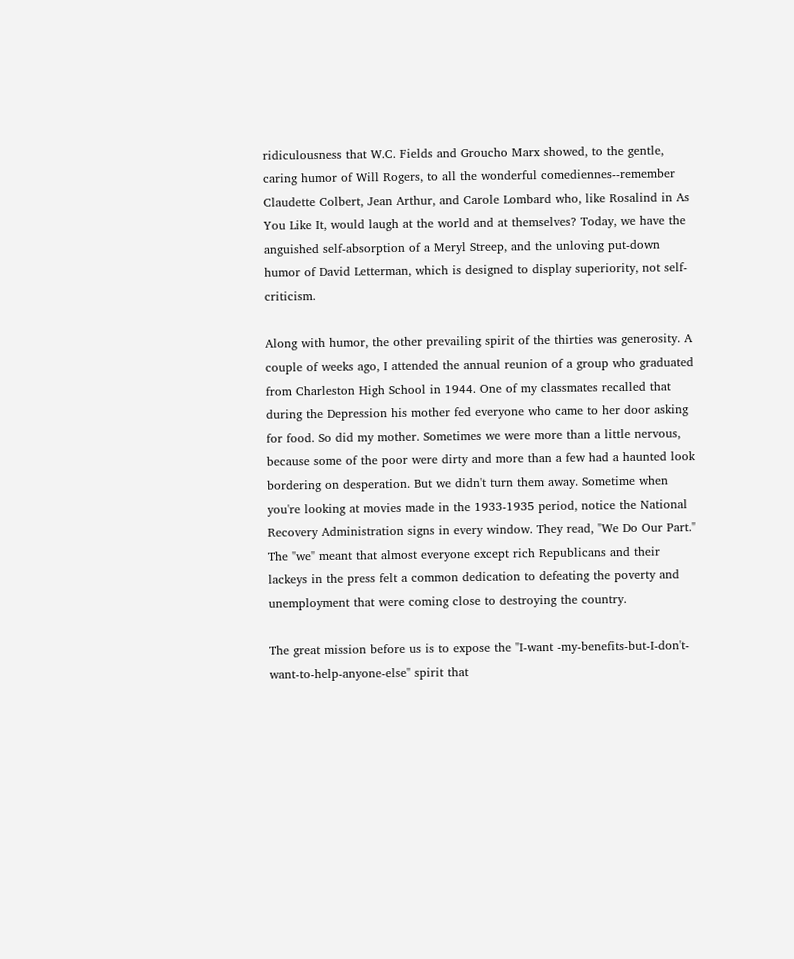ridiculousness that W.C. Fields and Groucho Marx showed, to the gentle, caring humor of Will Rogers, to all the wonderful comediennes--remember Claudette Colbert, Jean Arthur, and Carole Lombard who, like Rosalind in As You Like It, would laugh at the world and at themselves? Today, we have the anguished self-absorption of a Meryl Streep, and the unloving put-down humor of David Letterman, which is designed to display superiority, not self-criticism.

Along with humor, the other prevailing spirit of the thirties was generosity. A couple of weeks ago, I attended the annual reunion of a group who graduated from Charleston High School in 1944. One of my classmates recalled that during the Depression his mother fed everyone who came to her door asking for food. So did my mother. Sometimes we were more than a little nervous, because some of the poor were dirty and more than a few had a haunted look bordering on desperation. But we didn't turn them away. Sometime when you're looking at movies made in the 1933-1935 period, notice the National Recovery Administration signs in every window. They read, "We Do Our Part." The "we" meant that almost everyone except rich Republicans and their lackeys in the press felt a common dedication to defeating the poverty and unemployment that were coming close to destroying the country.

The great mission before us is to expose the "I-want -my-benefits-but-I-don't-want-to-help-anyone-else" spirit that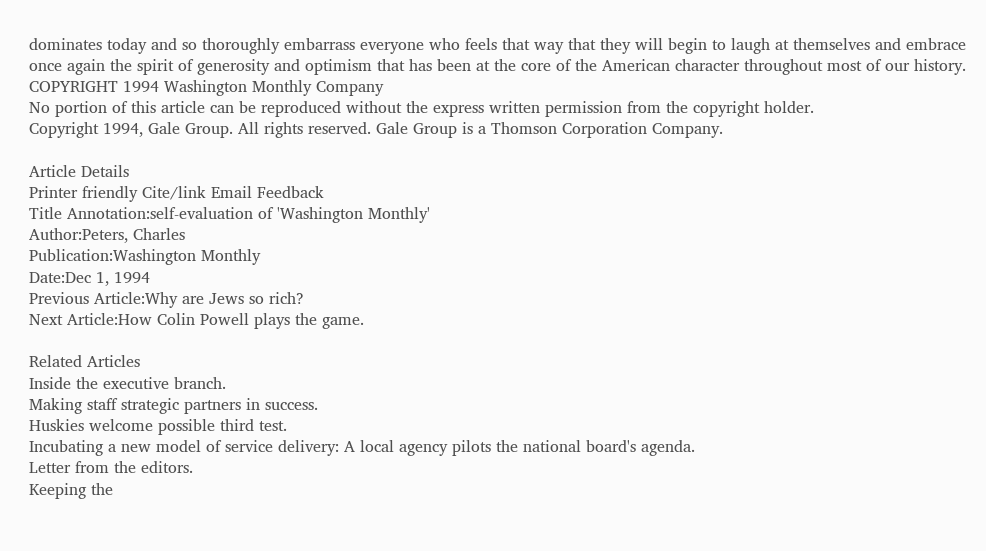dominates today and so thoroughly embarrass everyone who feels that way that they will begin to laugh at themselves and embrace once again the spirit of generosity and optimism that has been at the core of the American character throughout most of our history.
COPYRIGHT 1994 Washington Monthly Company
No portion of this article can be reproduced without the express written permission from the copyright holder.
Copyright 1994, Gale Group. All rights reserved. Gale Group is a Thomson Corporation Company.

Article Details
Printer friendly Cite/link Email Feedback
Title Annotation:self-evaluation of 'Washington Monthly'
Author:Peters, Charles
Publication:Washington Monthly
Date:Dec 1, 1994
Previous Article:Why are Jews so rich?
Next Article:How Colin Powell plays the game.

Related Articles
Inside the executive branch.
Making staff strategic partners in success.
Huskies welcome possible third test.
Incubating a new model of service delivery: A local agency pilots the national board's agenda.
Letter from the editors.
Keeping the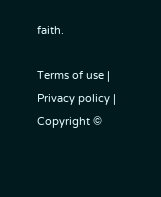faith.

Terms of use | Privacy policy | Copyright ©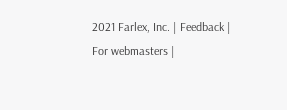2021 Farlex, Inc. | Feedback | For webmasters |